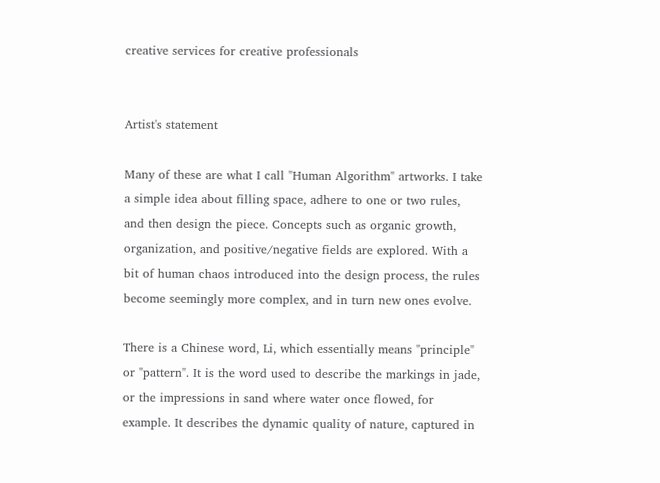creative services for creative professionals


Artist's statement

Many of these are what I call "Human Algorithm" artworks. I take a simple idea about filling space, adhere to one or two rules, and then design the piece. Concepts such as organic growth, organization, and positive/negative fields are explored. With a bit of human chaos introduced into the design process, the rules become seemingly more complex, and in turn new ones evolve.

There is a Chinese word, Li, which essentially means "principle" or "pattern". It is the word used to describe the markings in jade, or the impressions in sand where water once flowed, for example. It describes the dynamic quality of nature, captured in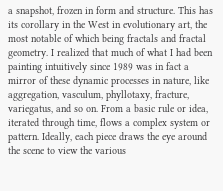a snapshot, frozen in form and structure. This has its corollary in the West in evolutionary art, the most notable of which being fractals and fractal geometry. I realized that much of what I had been painting intuitively since 1989 was in fact a mirror of these dynamic processes in nature, like aggregation, vasculum, phyllotaxy, fracture, variegatus, and so on. From a basic rule or idea, iterated through time, flows a complex system or pattern. Ideally, each piece draws the eye around the scene to view the various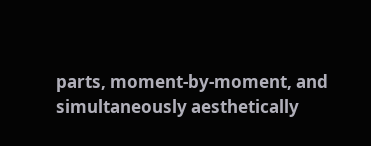parts, moment-by-moment, and simultaneously aesthetically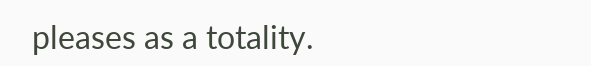pleases as a totality.